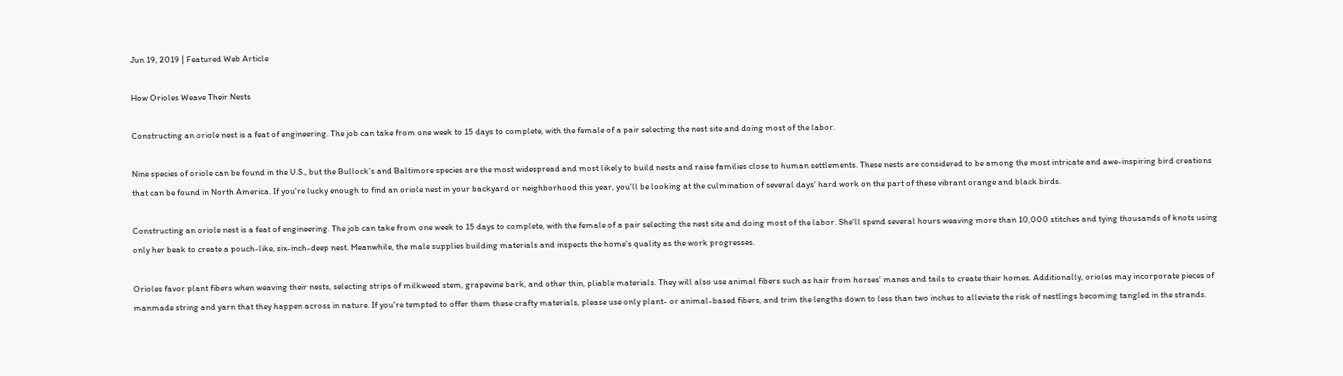Jun 19, 2019 | Featured Web Article

How Orioles Weave Their Nests

Constructing an oriole nest is a feat of engineering. The job can take from one week to 15 days to complete, with the female of a pair selecting the nest site and doing most of the labor.

Nine species of oriole can be found in the U.S., but the Bullock's and Baltimore species are the most widespread and most likely to build nests and raise families close to human settlements. These nests are considered to be among the most intricate and awe-inspiring bird creations that can be found in North America. If you're lucky enough to find an oriole nest in your backyard or neighborhood this year, you'll be looking at the culmination of several days' hard work on the part of these vibrant orange and black birds.

Constructing an oriole nest is a feat of engineering. The job can take from one week to 15 days to complete, with the female of a pair selecting the nest site and doing most of the labor. She'll spend several hours weaving more than 10,000 stitches and tying thousands of knots using only her beak to create a pouch-like, six-inch-deep nest. Meanwhile, the male supplies building materials and inspects the home's quality as the work progresses.

Orioles favor plant fibers when weaving their nests, selecting strips of milkweed stem, grapevine bark, and other thin, pliable materials. They will also use animal fibers such as hair from horses' manes and tails to create their homes. Additionally, orioles may incorporate pieces of manmade string and yarn that they happen across in nature. If you're tempted to offer them these crafty materials, please use only plant- or animal-based fibers, and trim the lengths down to less than two inches to alleviate the risk of nestlings becoming tangled in the strands.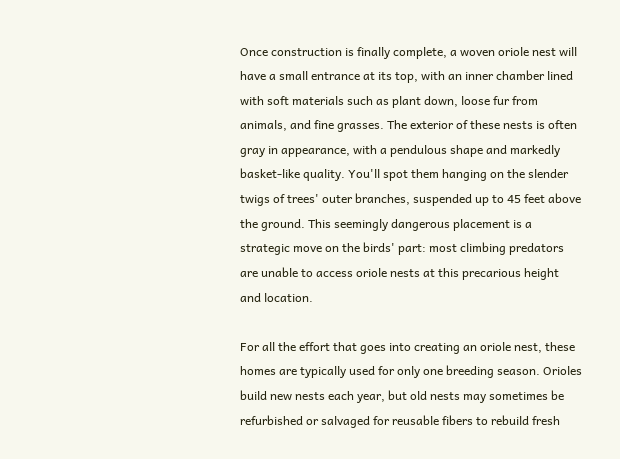Once construction is finally complete, a woven oriole nest will have a small entrance at its top, with an inner chamber lined with soft materials such as plant down, loose fur from animals, and fine grasses. The exterior of these nests is often gray in appearance, with a pendulous shape and markedly basket-like quality. You'll spot them hanging on the slender twigs of trees' outer branches, suspended up to 45 feet above the ground. This seemingly dangerous placement is a strategic move on the birds' part: most climbing predators are unable to access oriole nests at this precarious height and location.

For all the effort that goes into creating an oriole nest, these homes are typically used for only one breeding season. Orioles build new nests each year, but old nests may sometimes be refurbished or salvaged for reusable fibers to rebuild fresh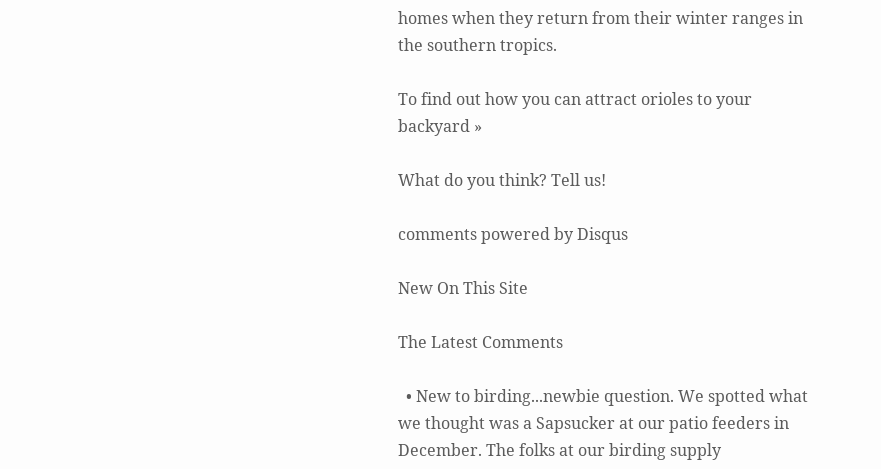homes when they return from their winter ranges in the southern tropics.

To find out how you can attract orioles to your backyard »

What do you think? Tell us!

comments powered by Disqus

New On This Site

The Latest Comments

  • New to birding...newbie question. We spotted what we thought was a Sapsucker at our patio feeders in December. The folks at our birding supply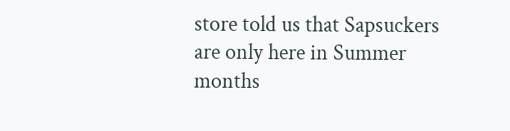store told us that Sapsuckers are only here in Summer months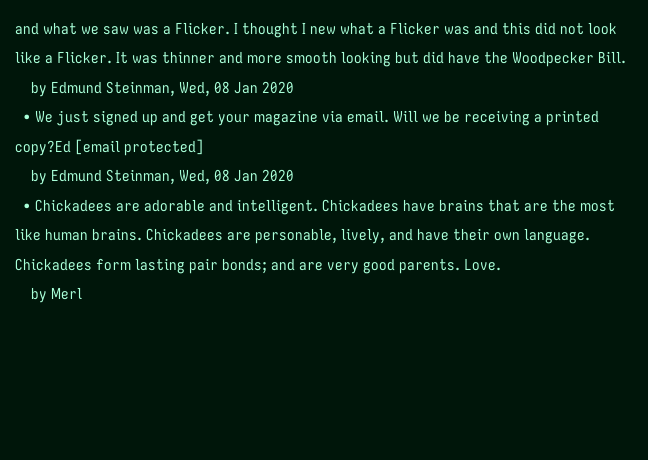and what we saw was a Flicker. I thought I new what a Flicker was and this did not look like a Flicker. It was thinner and more smooth looking but did have the Woodpecker Bill.
    by Edmund Steinman, Wed, 08 Jan 2020
  • We just signed up and get your magazine via email. Will we be receiving a printed copy?Ed [email protected]
    by Edmund Steinman, Wed, 08 Jan 2020
  • Chickadees are adorable and intelligent. Chickadees have brains that are the most like human brains. Chickadees are personable, lively, and have their own language. Chickadees form lasting pair bonds; and are very good parents. Love.
    by Merl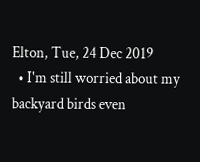Elton, Tue, 24 Dec 2019
  • I'm still worried about my backyard birds even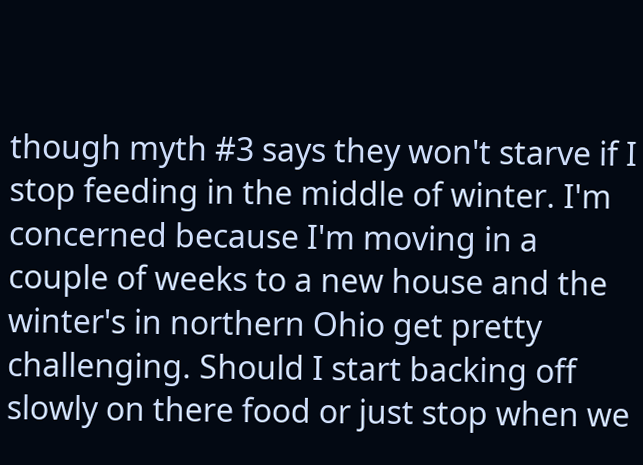though myth #3 says they won't starve if I stop feeding in the middle of winter. I'm concerned because I'm moving in a couple of weeks to a new house and the winter's in northern Ohio get pretty challenging. Should I start backing off slowly on there food or just stop when we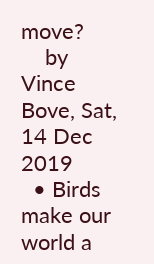move?
    by Vince Bove, Sat, 14 Dec 2019
  • Birds make our world a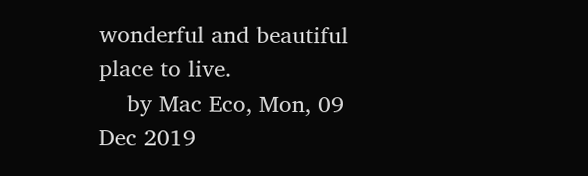wonderful and beautiful place to live.
    by Mac Eco, Mon, 09 Dec 2019